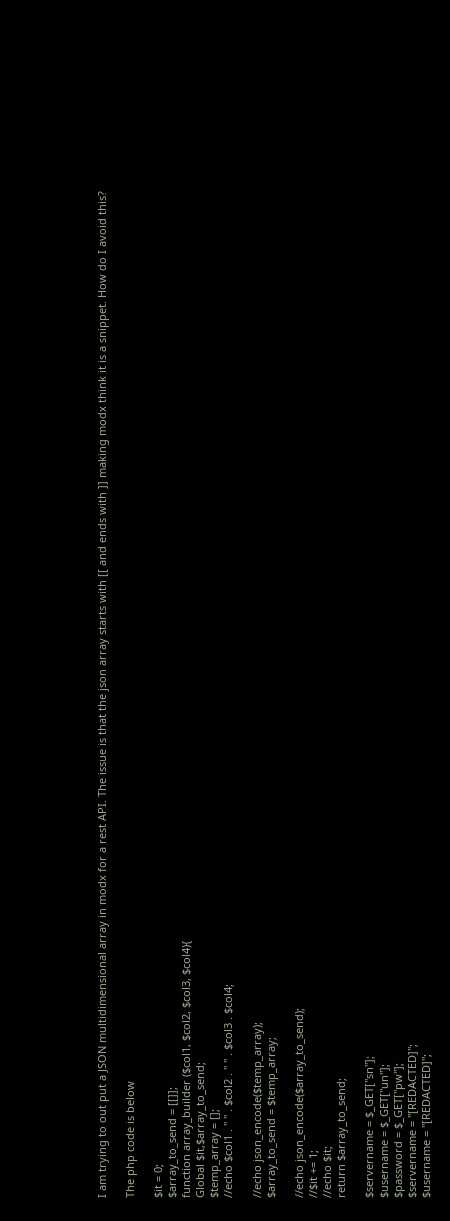I am trying to out put a JSON multidimensional array in modx for a rest API. The issue is that the json array starts with [[ and ends with ]] making modx think it is a snippet. How do I avoid this?

The php code is below

$it = 0;
$array_to_send = [[]];
function array_builder ($col1, $col2, $col3, $col4){
Global $it,$array_to_send;
$temp_array = [];
//echo $col1 . " " . $col2 . " " . $col3 . $col4;

//echo json_encode($temp_array);
$array_to_send = $temp_array;

//echo json_encode($array_to_send);
//$it += 1;
//echo $it;
return $array_to_send;

$servername = $_GET["sn"];
$username = $_GET["un"];
$password = $_GET["pw"];
$servername = "[REDACTED]";
$username = "[REDACTED]";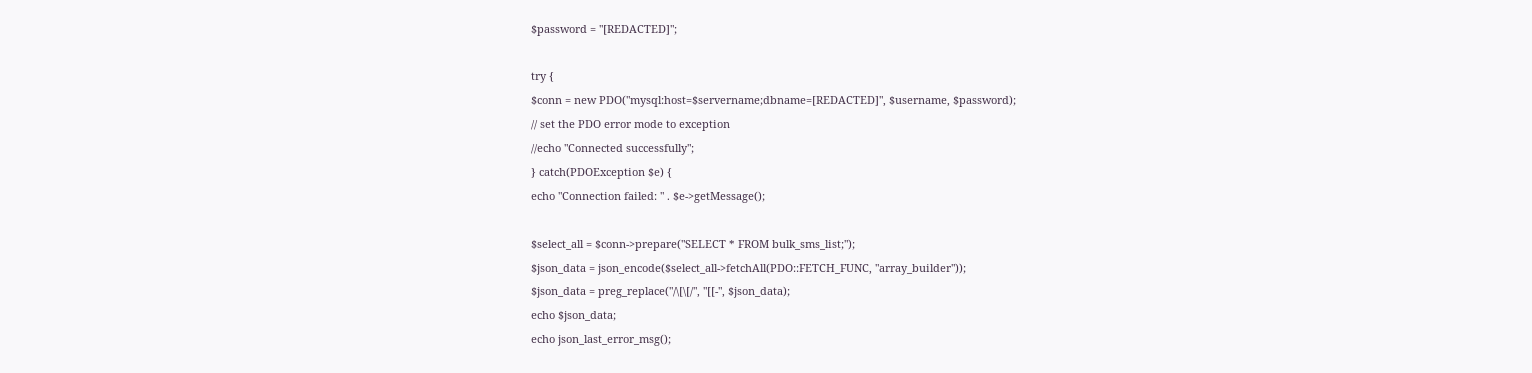$password = "[REDACTED]";

try {
$conn = new PDO("mysql:host=$servername;dbname=[REDACTED]", $username, $password);
// set the PDO error mode to exception
//echo "Connected successfully";
} catch(PDOException $e) {
echo "Connection failed: " . $e->getMessage();

$select_all = $conn->prepare("SELECT * FROM bulk_sms_list;");
$json_data = json_encode($select_all->fetchAll(PDO::FETCH_FUNC, "array_builder"));
$json_data = preg_replace("/\[\[/", "[[-", $json_data);
echo $json_data;
echo json_last_error_msg();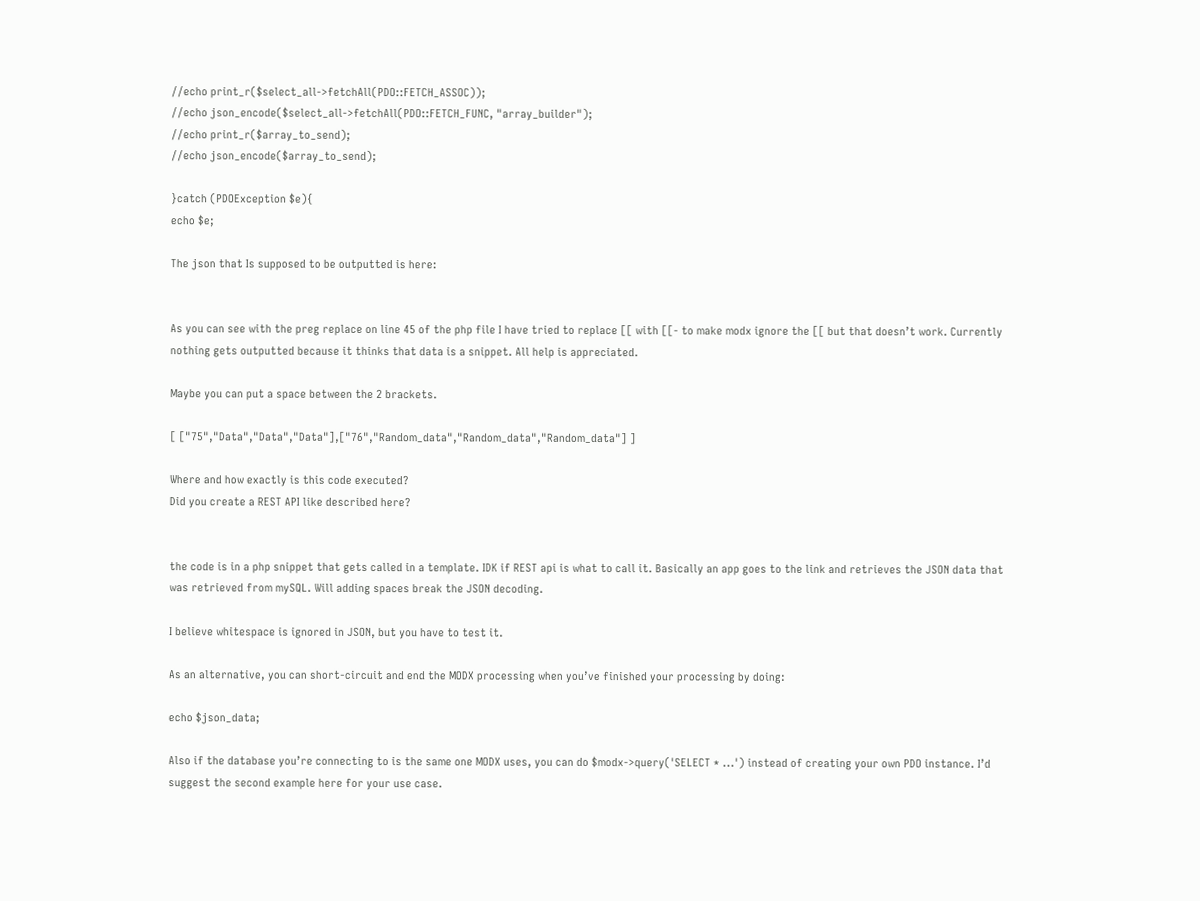//echo print_r($select_all->fetchAll(PDO::FETCH_ASSOC));
//echo json_encode($select_all->fetchAll(PDO::FETCH_FUNC, "array_builder");
//echo print_r($array_to_send);
//echo json_encode($array_to_send);

}catch (PDOException $e){
echo $e;

The json that Is supposed to be outputted is here:


As you can see with the preg replace on line 45 of the php file I have tried to replace [[ with [[- to make modx ignore the [[ but that doesn’t work. Currently nothing gets outputted because it thinks that data is a snippet. All help is appreciated.

Maybe you can put a space between the 2 brackets.

[ ["75","Data","Data","Data"],["76","Random_data","Random_data","Random_data"] ]

Where and how exactly is this code executed?
Did you create a REST API like described here?


the code is in a php snippet that gets called in a template. IDK if REST api is what to call it. Basically an app goes to the link and retrieves the JSON data that was retrieved from mySQL. Will adding spaces break the JSON decoding.

I believe whitespace is ignored in JSON, but you have to test it.

As an alternative, you can short-circuit and end the MODX processing when you’ve finished your processing by doing:

echo $json_data;

Also if the database you’re connecting to is the same one MODX uses, you can do $modx->query('SELECT * ...') instead of creating your own PDO instance. I’d suggest the second example here for your use case.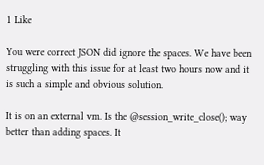1 Like

You were correct JSON did ignore the spaces. We have been struggling with this issue for at least two hours now and it is such a simple and obvious solution.

It is on an external vm. Is the @session_write_close(); way better than adding spaces. It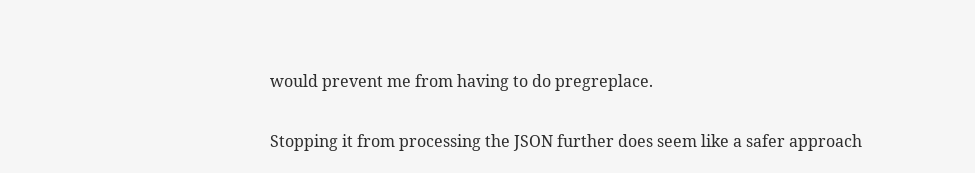would prevent me from having to do pregreplace.

Stopping it from processing the JSON further does seem like a safer approach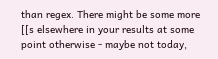than regex. There might be some more [[s elsewhere in your results at some point otherwise - maybe not today,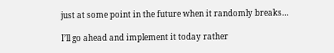just at some point in the future when it randomly breaks…

I’ll go ahead and implement it today rather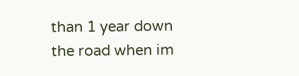than 1 year down the road when im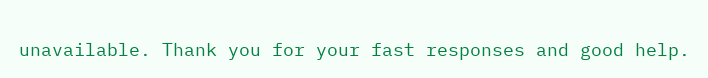unavailable. Thank you for your fast responses and good help.